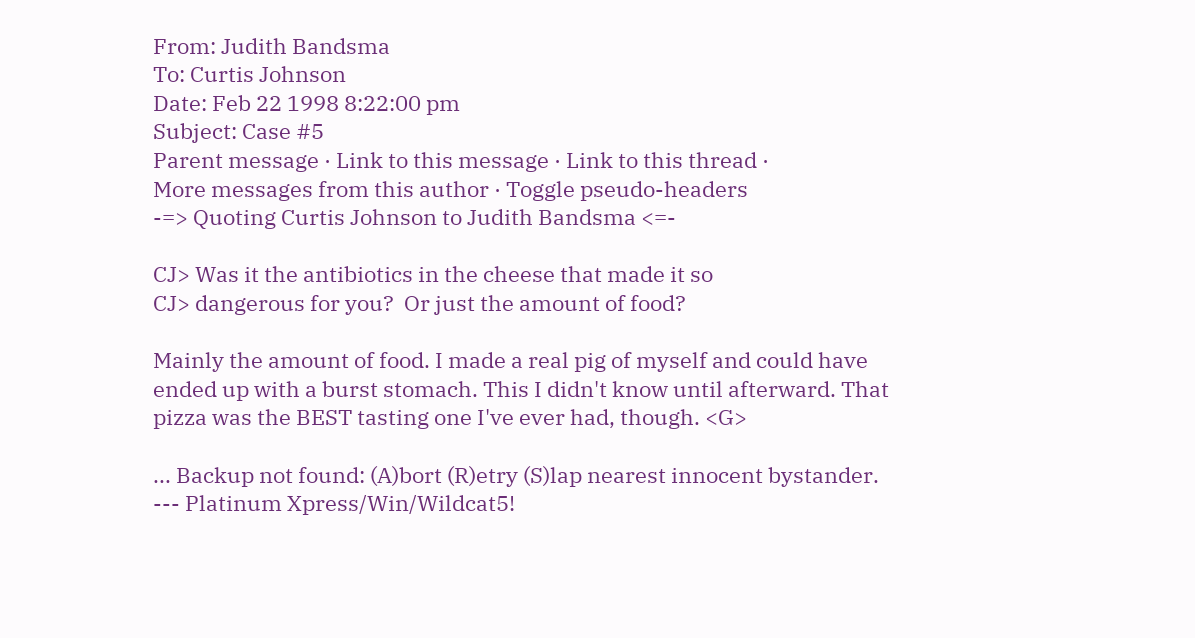From: Judith Bandsma
To: Curtis Johnson
Date: Feb 22 1998 8:22:00 pm
Subject: Case #5
Parent message · Link to this message · Link to this thread ·
More messages from this author · Toggle pseudo-headers
-=> Quoting Curtis Johnson to Judith Bandsma <=-

CJ> Was it the antibiotics in the cheese that made it so
CJ> dangerous for you?  Or just the amount of food?

Mainly the amount of food. I made a real pig of myself and could have
ended up with a burst stomach. This I didn't know until afterward. That
pizza was the BEST tasting one I've ever had, though. <G>

... Backup not found: (A)bort (R)etry (S)lap nearest innocent bystander.
--- Platinum Xpress/Win/Wildcat5!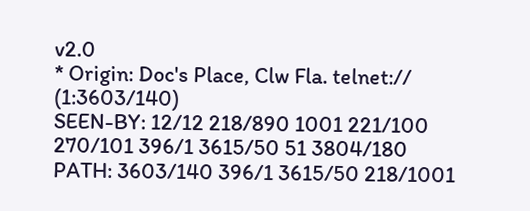v2.0
* Origin: Doc's Place, Clw Fla. telnet:// (1:3603/140)
SEEN-BY: 12/12 218/890 1001 221/100 270/101 396/1 3615/50 51 3804/180
PATH: 3603/140 396/1 3615/50 218/1001